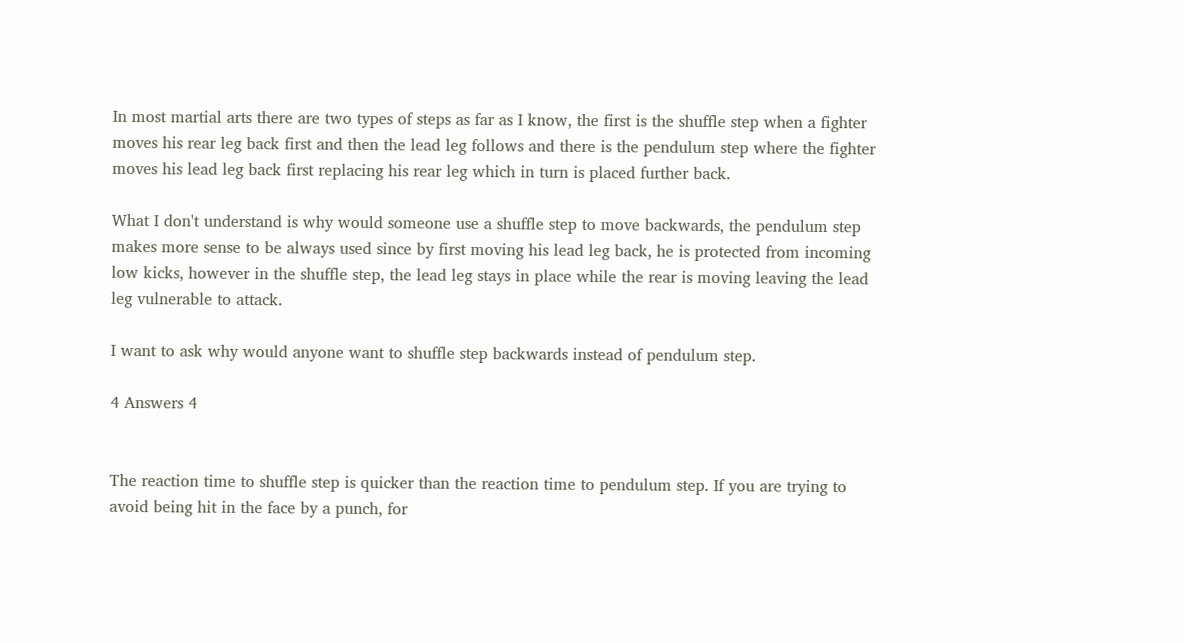In most martial arts there are two types of steps as far as I know, the first is the shuffle step when a fighter moves his rear leg back first and then the lead leg follows and there is the pendulum step where the fighter moves his lead leg back first replacing his rear leg which in turn is placed further back.

What I don't understand is why would someone use a shuffle step to move backwards, the pendulum step makes more sense to be always used since by first moving his lead leg back, he is protected from incoming low kicks, however in the shuffle step, the lead leg stays in place while the rear is moving leaving the lead leg vulnerable to attack.

I want to ask why would anyone want to shuffle step backwards instead of pendulum step.

4 Answers 4


The reaction time to shuffle step is quicker than the reaction time to pendulum step. If you are trying to avoid being hit in the face by a punch, for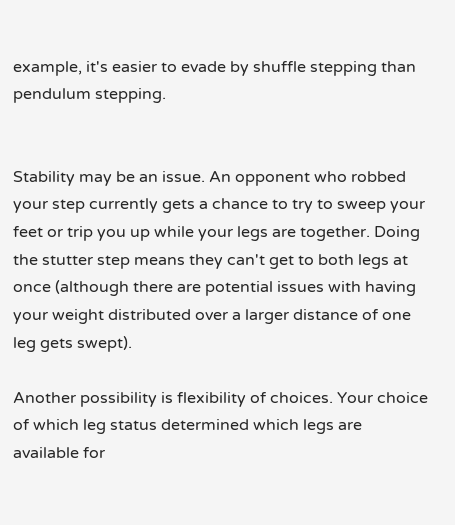example, it's easier to evade by shuffle stepping than pendulum stepping.


Stability may be an issue. An opponent who robbed your step currently gets a chance to try to sweep your feet or trip you up while your legs are together. Doing the stutter step means they can't get to both legs at once (although there are potential issues with having your weight distributed over a larger distance of one leg gets swept).

Another possibility is flexibility of choices. Your choice of which leg status determined which legs are available for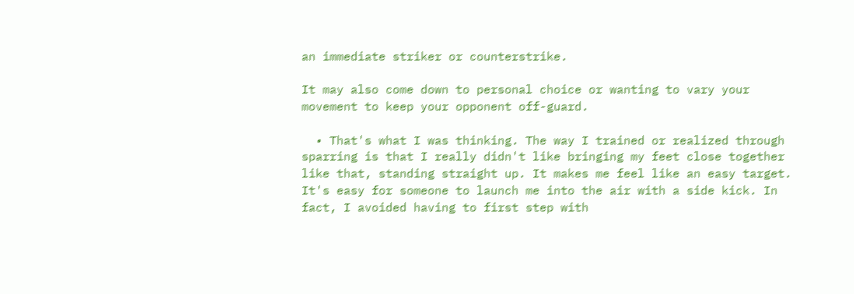an immediate striker or counterstrike.

It may also come down to personal choice or wanting to vary your movement to keep your opponent off-guard.

  • That's what I was thinking. The way I trained or realized through sparring is that I really didn't like bringing my feet close together like that, standing straight up. It makes me feel like an easy target. It's easy for someone to launch me into the air with a side kick. In fact, I avoided having to first step with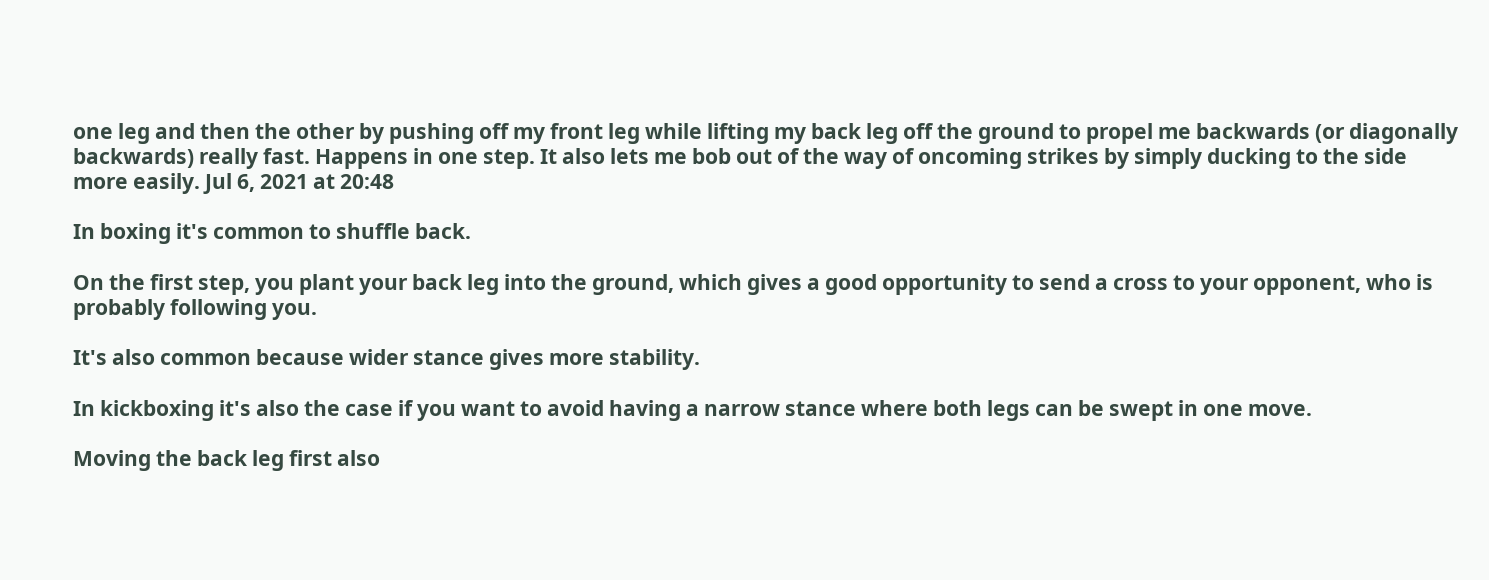one leg and then the other by pushing off my front leg while lifting my back leg off the ground to propel me backwards (or diagonally backwards) really fast. Happens in one step. It also lets me bob out of the way of oncoming strikes by simply ducking to the side more easily. Jul 6, 2021 at 20:48

In boxing it's common to shuffle back.

On the first step, you plant your back leg into the ground, which gives a good opportunity to send a cross to your opponent, who is probably following you.

It's also common because wider stance gives more stability.

In kickboxing it's also the case if you want to avoid having a narrow stance where both legs can be swept in one move.

Moving the back leg first also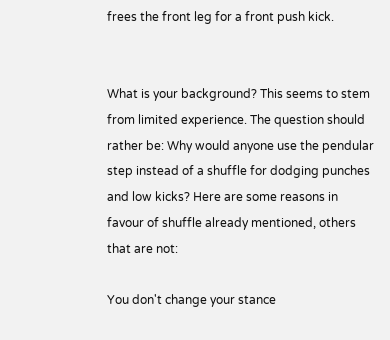frees the front leg for a front push kick.


What is your background? This seems to stem from limited experience. The question should rather be: Why would anyone use the pendular step instead of a shuffle for dodging punches and low kicks? Here are some reasons in favour of shuffle already mentioned, others that are not:

You don't change your stance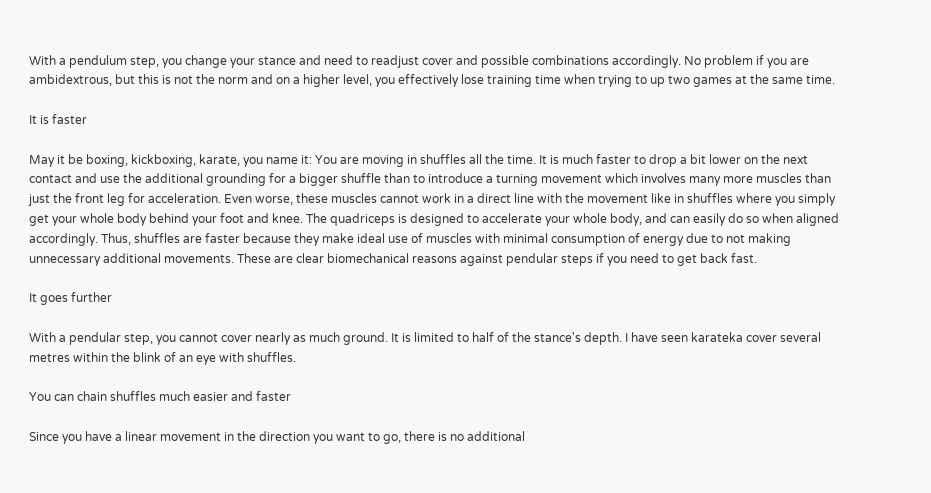With a pendulum step, you change your stance and need to readjust cover and possible combinations accordingly. No problem if you are ambidextrous, but this is not the norm and on a higher level, you effectively lose training time when trying to up two games at the same time.

It is faster

May it be boxing, kickboxing, karate, you name it: You are moving in shuffles all the time. It is much faster to drop a bit lower on the next contact and use the additional grounding for a bigger shuffle than to introduce a turning movement which involves many more muscles than just the front leg for acceleration. Even worse, these muscles cannot work in a direct line with the movement like in shuffles where you simply get your whole body behind your foot and knee. The quadriceps is designed to accelerate your whole body, and can easily do so when aligned accordingly. Thus, shuffles are faster because they make ideal use of muscles with minimal consumption of energy due to not making unnecessary additional movements. These are clear biomechanical reasons against pendular steps if you need to get back fast.

It goes further

With a pendular step, you cannot cover nearly as much ground. It is limited to half of the stance's depth. I have seen karateka cover several metres within the blink of an eye with shuffles.

You can chain shuffles much easier and faster

Since you have a linear movement in the direction you want to go, there is no additional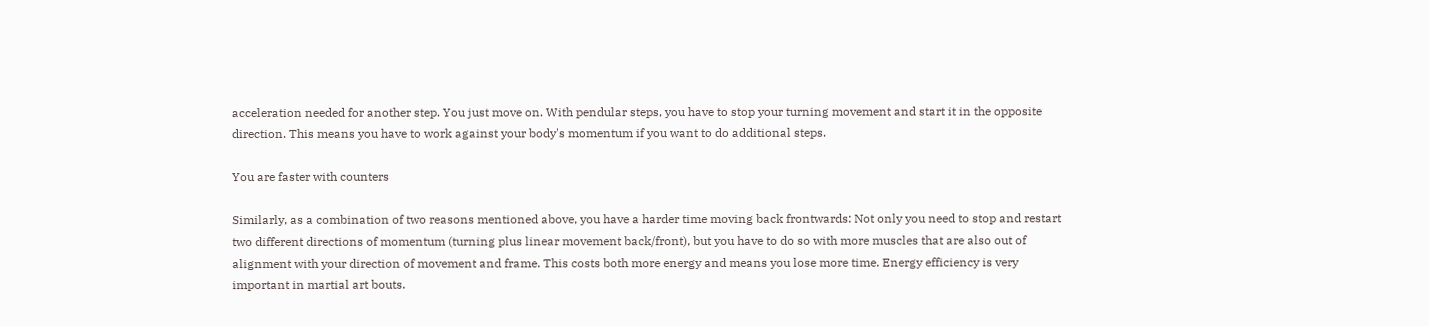acceleration needed for another step. You just move on. With pendular steps, you have to stop your turning movement and start it in the opposite direction. This means you have to work against your body's momentum if you want to do additional steps.

You are faster with counters

Similarly, as a combination of two reasons mentioned above, you have a harder time moving back frontwards: Not only you need to stop and restart two different directions of momentum (turning plus linear movement back/front), but you have to do so with more muscles that are also out of alignment with your direction of movement and frame. This costs both more energy and means you lose more time. Energy efficiency is very important in martial art bouts.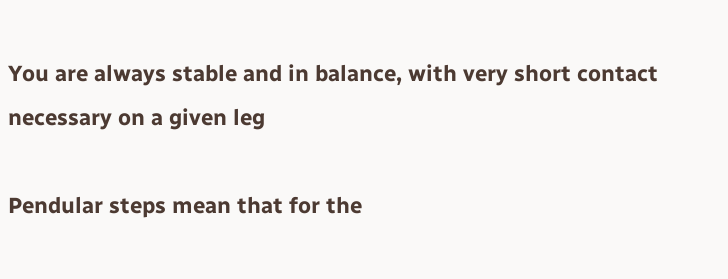You are always stable and in balance, with very short contact necessary on a given leg

Pendular steps mean that for the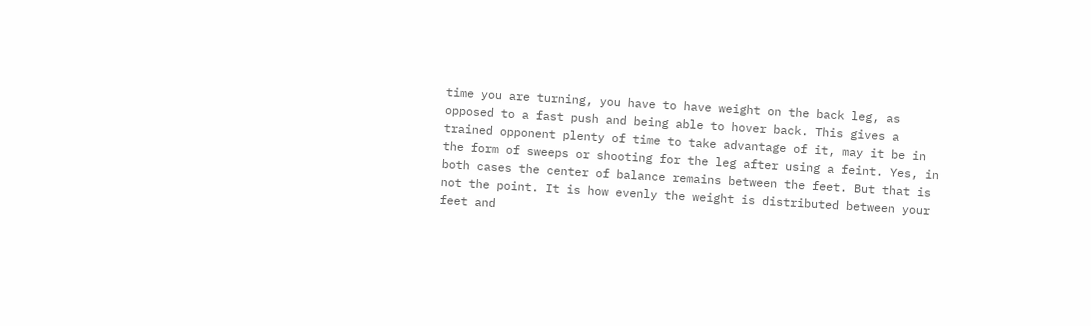time you are turning, you have to have weight on the back leg, as opposed to a fast push and being able to hover back. This gives a trained opponent plenty of time to take advantage of it, may it be in the form of sweeps or shooting for the leg after using a feint. Yes, in both cases the center of balance remains between the feet. But that is not the point. It is how evenly the weight is distributed between your feet and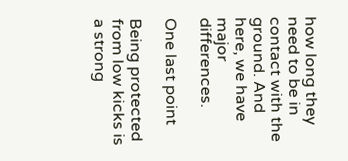how long they need to be in contact with the ground. And here, we have major differences.

One last point

Being protected from low kicks is a strong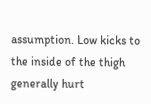assumption. Low kicks to the inside of the thigh generally hurt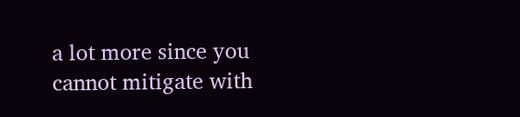a lot more since you cannot mitigate with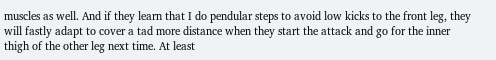muscles as well. And if they learn that I do pendular steps to avoid low kicks to the front leg, they will fastly adapt to cover a tad more distance when they start the attack and go for the inner thigh of the other leg next time. At least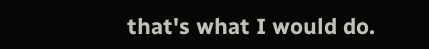that's what I would do.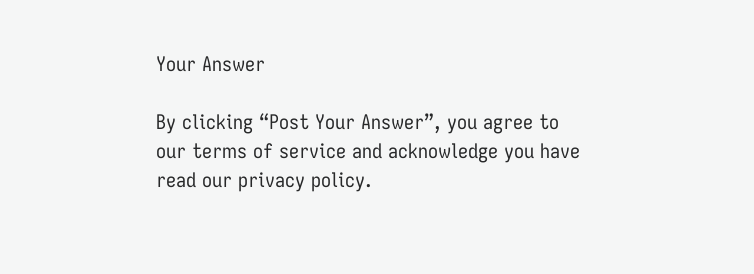Your Answer

By clicking “Post Your Answer”, you agree to our terms of service and acknowledge you have read our privacy policy.